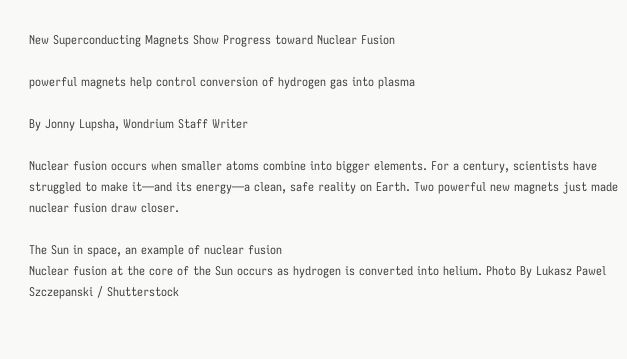New Superconducting Magnets Show Progress toward Nuclear Fusion

powerful magnets help control conversion of hydrogen gas into plasma

By Jonny Lupsha, Wondrium Staff Writer

Nuclear fusion occurs when smaller atoms combine into bigger elements. For a century, scientists have struggled to make it—and its energy—a clean, safe reality on Earth. Two powerful new magnets just made nuclear fusion draw closer.

The Sun in space, an example of nuclear fusion
Nuclear fusion at the core of the Sun occurs as hydrogen is converted into helium. Photo By Lukasz Pawel Szczepanski / Shutterstock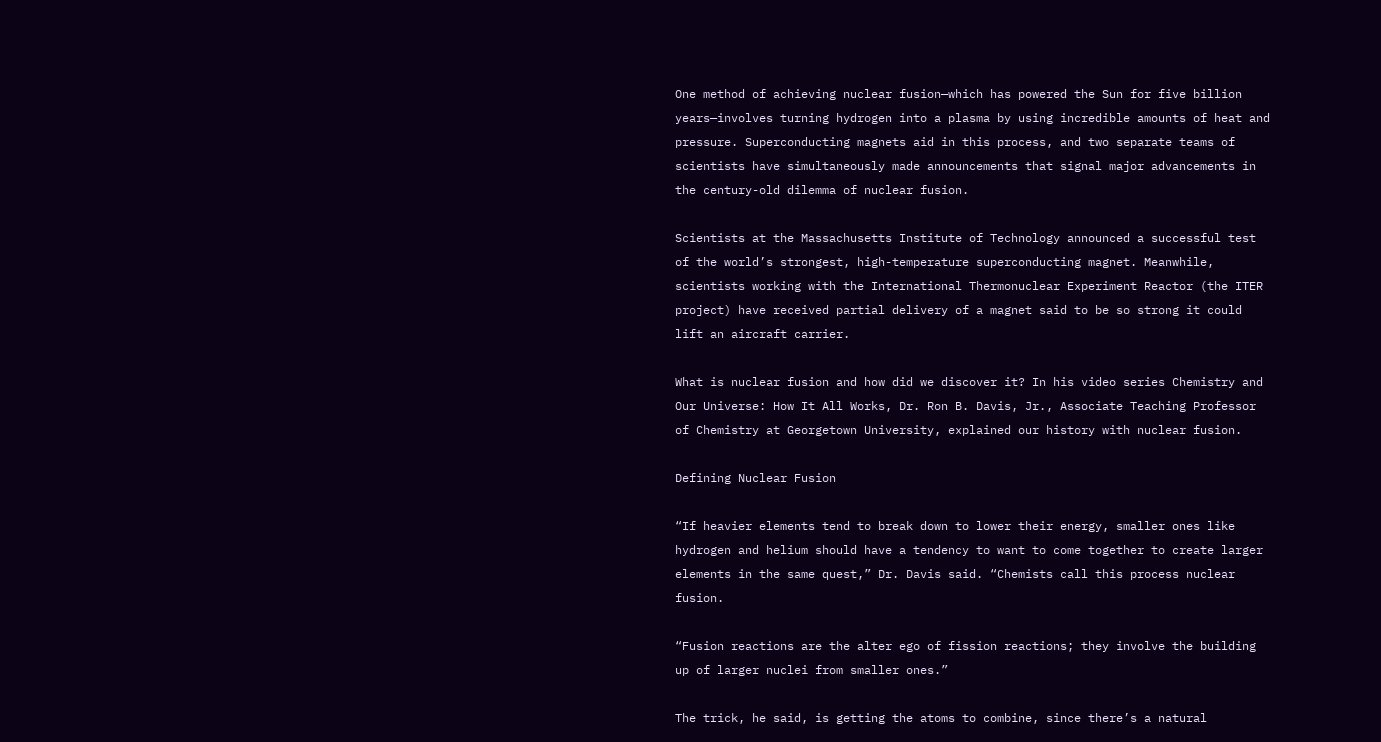One method of achieving nuclear fusion—which has powered the Sun for five billion years—involves turning hydrogen into a plasma by using incredible amounts of heat and pressure. Superconducting magnets aid in this process, and two separate teams of scientists have simultaneously made announcements that signal major advancements in the century-old dilemma of nuclear fusion.

Scientists at the Massachusetts Institute of Technology announced a successful test of the world’s strongest, high-temperature superconducting magnet. Meanwhile, scientists working with the International Thermonuclear Experiment Reactor (the ITER project) have received partial delivery of a magnet said to be so strong it could lift an aircraft carrier.

What is nuclear fusion and how did we discover it? In his video series Chemistry and Our Universe: How It All Works, Dr. Ron B. Davis, Jr., Associate Teaching Professor of Chemistry at Georgetown University, explained our history with nuclear fusion.

Defining Nuclear Fusion

“If heavier elements tend to break down to lower their energy, smaller ones like hydrogen and helium should have a tendency to want to come together to create larger elements in the same quest,” Dr. Davis said. “Chemists call this process nuclear fusion.

“Fusion reactions are the alter ego of fission reactions; they involve the building up of larger nuclei from smaller ones.”

The trick, he said, is getting the atoms to combine, since there’s a natural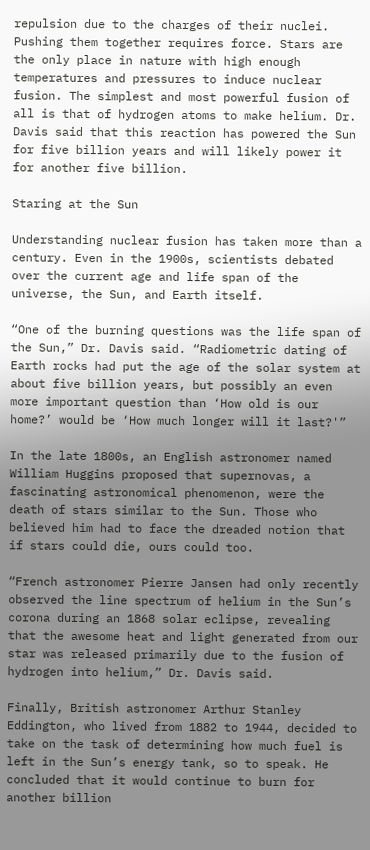repulsion due to the charges of their nuclei. Pushing them together requires force. Stars are the only place in nature with high enough temperatures and pressures to induce nuclear fusion. The simplest and most powerful fusion of all is that of hydrogen atoms to make helium. Dr. Davis said that this reaction has powered the Sun for five billion years and will likely power it for another five billion.

Staring at the Sun

Understanding nuclear fusion has taken more than a century. Even in the 1900s, scientists debated over the current age and life span of the universe, the Sun, and Earth itself.

“One of the burning questions was the life span of the Sun,” Dr. Davis said. “Radiometric dating of Earth rocks had put the age of the solar system at about five billion years, but possibly an even more important question than ‘How old is our home?’ would be ‘How much longer will it last?'”

In the late 1800s, an English astronomer named William Huggins proposed that supernovas, a fascinating astronomical phenomenon, were the death of stars similar to the Sun. Those who believed him had to face the dreaded notion that if stars could die, ours could too.

“French astronomer Pierre Jansen had only recently observed the line spectrum of helium in the Sun’s corona during an 1868 solar eclipse, revealing that the awesome heat and light generated from our star was released primarily due to the fusion of hydrogen into helium,” Dr. Davis said.

Finally, British astronomer Arthur Stanley Eddington, who lived from 1882 to 1944, decided to take on the task of determining how much fuel is left in the Sun’s energy tank, so to speak. He concluded that it would continue to burn for another billion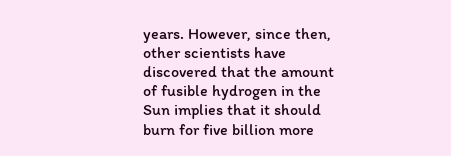years. However, since then, other scientists have discovered that the amount of fusible hydrogen in the Sun implies that it should burn for five billion more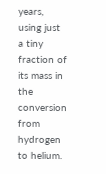years, using just a tiny fraction of its mass in the conversion from hydrogen to helium.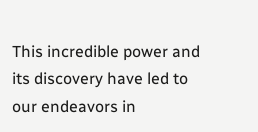This incredible power and its discovery have led to our endeavors in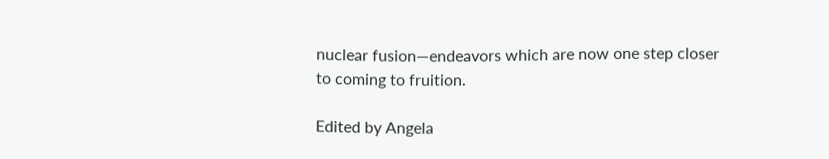nuclear fusion—endeavors which are now one step closer to coming to fruition.

Edited by Angela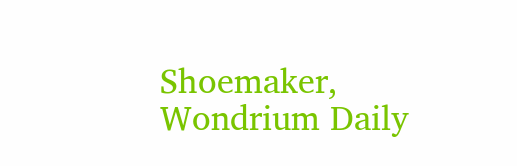Shoemaker, Wondrium Daily